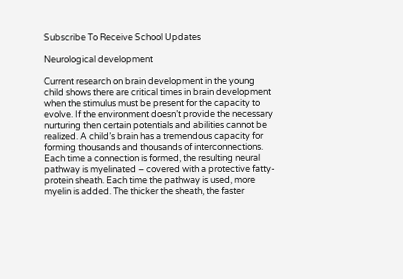Subscribe To Receive School Updates

Neurological development

Current research on brain development in the young child shows there are critical times in brain development when the stimulus must be present for the capacity to evolve. If the environment doesn’t provide the necessary nurturing then certain potentials and abilities cannot be realized. A child’s brain has a tremendous capacity for forming thousands and thousands of interconnections. Each time a connection is formed, the resulting neural pathway is myelinated – covered with a protective fatty-protein sheath. Each time the pathway is used, more myelin is added. The thicker the sheath, the faster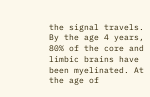the signal travels. By the age 4 years, 80% of the core and limbic brains have been myelinated. At the age of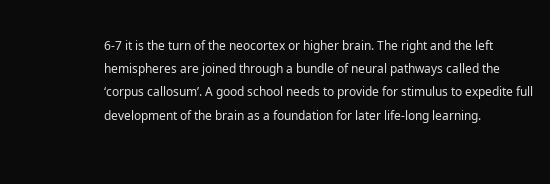6-7 it is the turn of the neocortex or higher brain. The right and the left hemispheres are joined through a bundle of neural pathways called the ‘corpus callosum’. A good school needs to provide for stimulus to expedite full development of the brain as a foundation for later life-long learning.